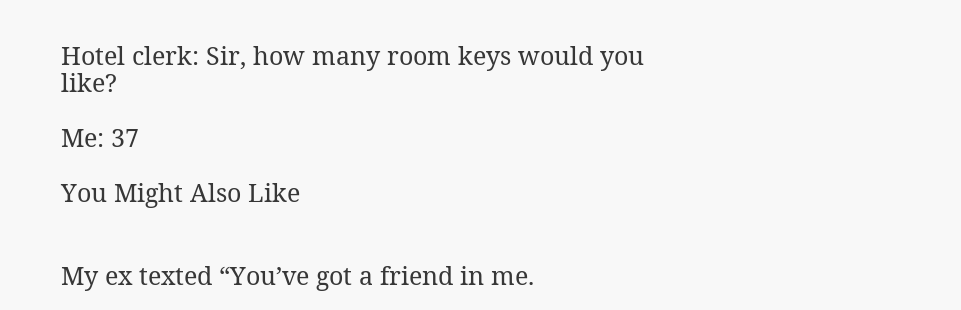Hotel clerk: Sir, how many room keys would you like?

Me: 37

You Might Also Like


My ex texted “You’ve got a friend in me.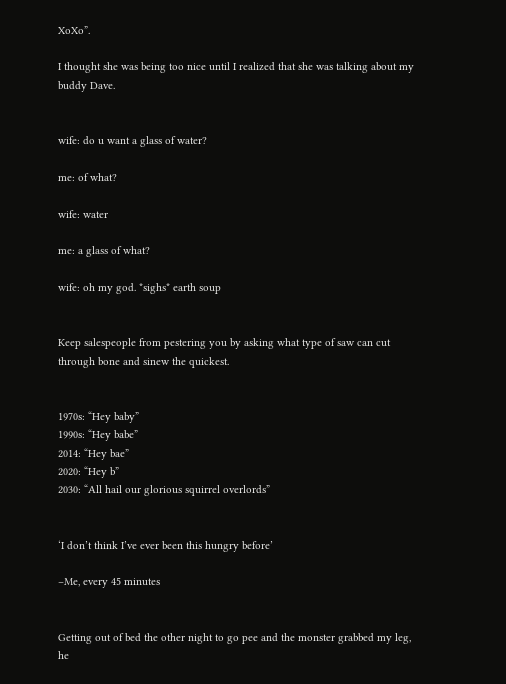XoXo”.

I thought she was being too nice until I realized that she was talking about my buddy Dave.


wife: do u want a glass of water?

me: of what?

wife: water

me: a glass of what?

wife: oh my god. *sighs* earth soup


Keep salespeople from pestering you by asking what type of saw can cut through bone and sinew the quickest.


1970s: “Hey baby”
1990s: “Hey babe”
2014: “Hey bae”
2020: “Hey b”
2030: “All hail our glorious squirrel overlords”


‘I don’t think I’ve ever been this hungry before’

–Me, every 45 minutes


Getting out of bed the other night to go pee and the monster grabbed my leg, he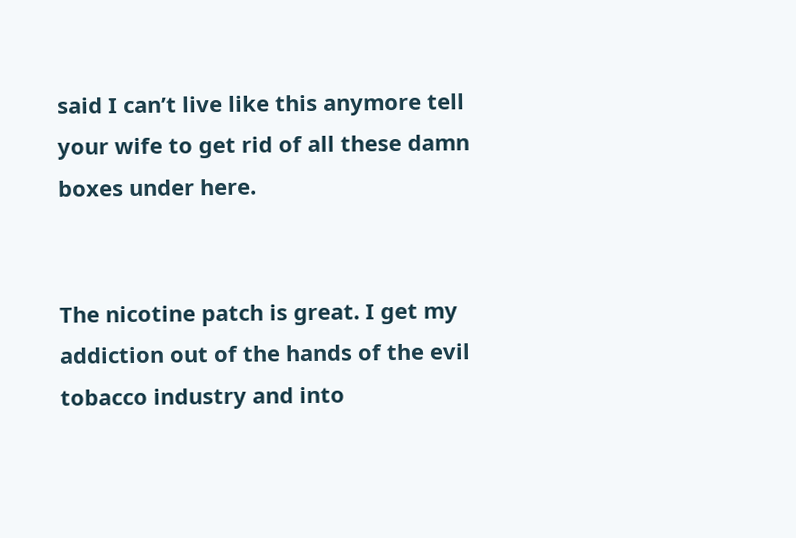said I can’t live like this anymore tell your wife to get rid of all these damn boxes under here.


The nicotine patch is great. I get my addiction out of the hands of the evil tobacco industry and into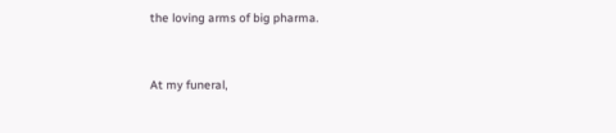the loving arms of big pharma.


At my funeral,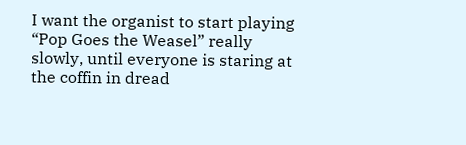I want the organist to start playing “Pop Goes the Weasel” really slowly, until everyone is staring at the coffin in dread